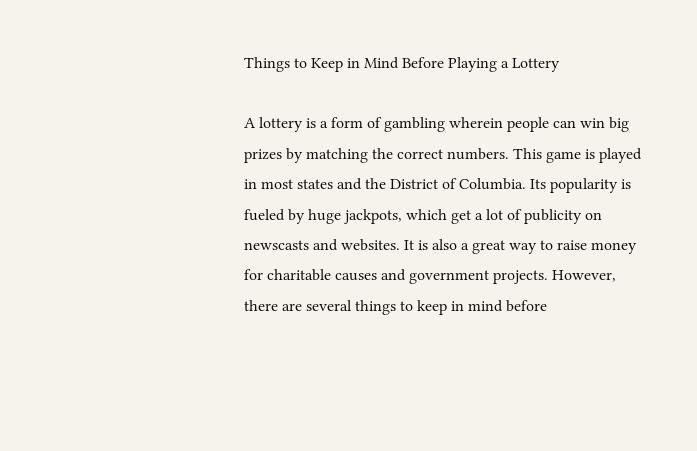Things to Keep in Mind Before Playing a Lottery

A lottery is a form of gambling wherein people can win big prizes by matching the correct numbers. This game is played in most states and the District of Columbia. Its popularity is fueled by huge jackpots, which get a lot of publicity on newscasts and websites. It is also a great way to raise money for charitable causes and government projects. However, there are several things to keep in mind before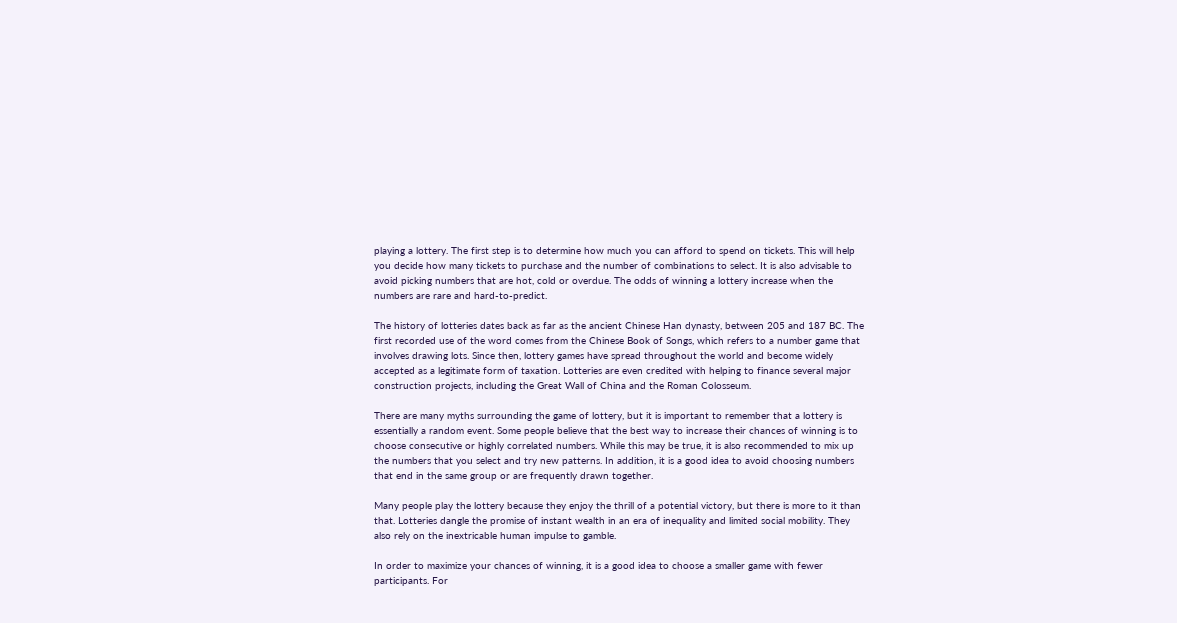playing a lottery. The first step is to determine how much you can afford to spend on tickets. This will help you decide how many tickets to purchase and the number of combinations to select. It is also advisable to avoid picking numbers that are hot, cold or overdue. The odds of winning a lottery increase when the numbers are rare and hard-to-predict.

The history of lotteries dates back as far as the ancient Chinese Han dynasty, between 205 and 187 BC. The first recorded use of the word comes from the Chinese Book of Songs, which refers to a number game that involves drawing lots. Since then, lottery games have spread throughout the world and become widely accepted as a legitimate form of taxation. Lotteries are even credited with helping to finance several major construction projects, including the Great Wall of China and the Roman Colosseum.

There are many myths surrounding the game of lottery, but it is important to remember that a lottery is essentially a random event. Some people believe that the best way to increase their chances of winning is to choose consecutive or highly correlated numbers. While this may be true, it is also recommended to mix up the numbers that you select and try new patterns. In addition, it is a good idea to avoid choosing numbers that end in the same group or are frequently drawn together.

Many people play the lottery because they enjoy the thrill of a potential victory, but there is more to it than that. Lotteries dangle the promise of instant wealth in an era of inequality and limited social mobility. They also rely on the inextricable human impulse to gamble.

In order to maximize your chances of winning, it is a good idea to choose a smaller game with fewer participants. For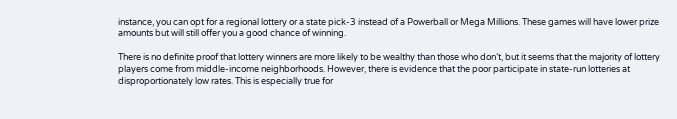instance, you can opt for a regional lottery or a state pick-3 instead of a Powerball or Mega Millions. These games will have lower prize amounts but will still offer you a good chance of winning.

There is no definite proof that lottery winners are more likely to be wealthy than those who don’t, but it seems that the majority of lottery players come from middle-income neighborhoods. However, there is evidence that the poor participate in state-run lotteries at disproportionately low rates. This is especially true for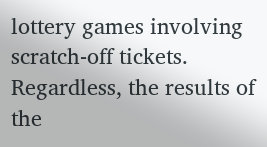lottery games involving scratch-off tickets. Regardless, the results of the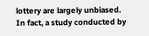lottery are largely unbiased. In fact, a study conducted by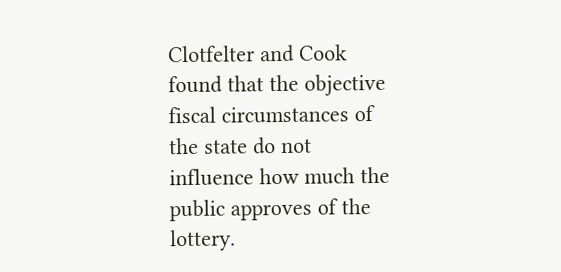Clotfelter and Cook found that the objective fiscal circumstances of the state do not influence how much the public approves of the lottery.